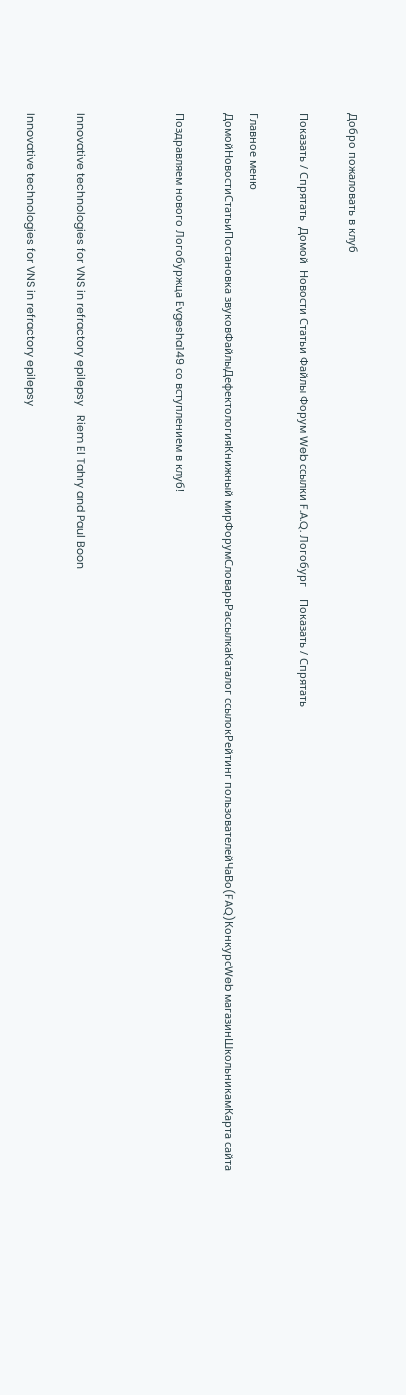Добро пожаловать в клуб

Показать / Спрятать  Домой  Новости Статьи Файлы Форум Web ссылки F.A.Q. Логобург    Показать / Спрятать

Главное меню
ДомойНовостиСтатьиПостановка звуковФайлыДефектологияКнижный мирФорумСловарьРассылкаКаталог ссылокРейтинг пользователейЧаВо(FAQ)КонкурсWeb магазинШкольникамКарта сайта

Поздравляем нового Логобуржца Evgesha149 со вступлением в клуб!



Innovative technologies for VNS in refractory epilepsy   Riem El Tahry and Paul Boon

Innovative technologies for VNS in refractory epilepsy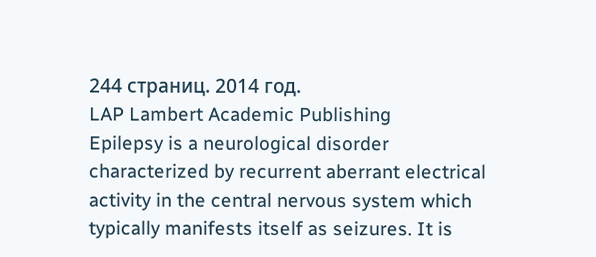244 страниц. 2014 год.
LAP Lambert Academic Publishing
Epilepsy is a neurological disorder characterized by recurrent aberrant electrical activity in the central nervous system which typically manifests itself as seizures. It is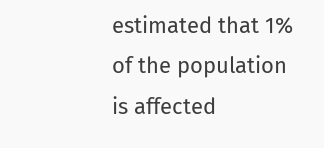estimated that 1% of the population is affected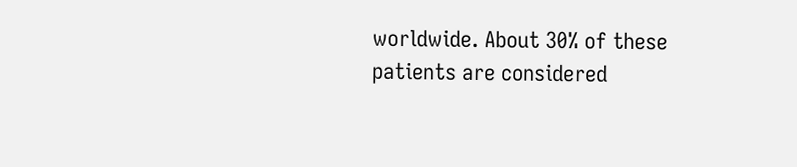worldwide. About 30% of these patients are considered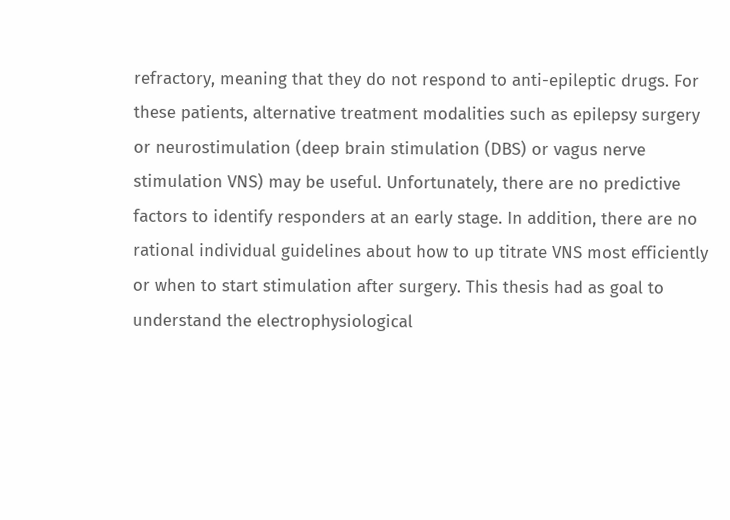refractory, meaning that they do not respond to anti-epileptic drugs. For these patients, alternative treatment modalities such as epilepsy surgery or neurostimulation (deep brain stimulation (DBS) or vagus nerve stimulation VNS) may be useful. Unfortunately, there are no predictive factors to identify responders at an early stage. In addition, there are no rational individual guidelines about how to up titrate VNS most efficiently or when to start stimulation after surgery. This thesis had as goal to understand the electrophysiological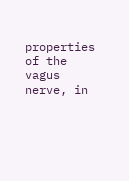properties of the vagus nerve, in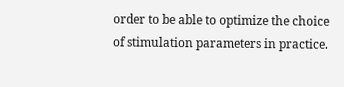order to be able to optimize the choice of stimulation parameters in practice.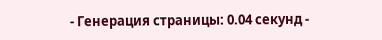- Генерация страницы: 0.04 секунд -